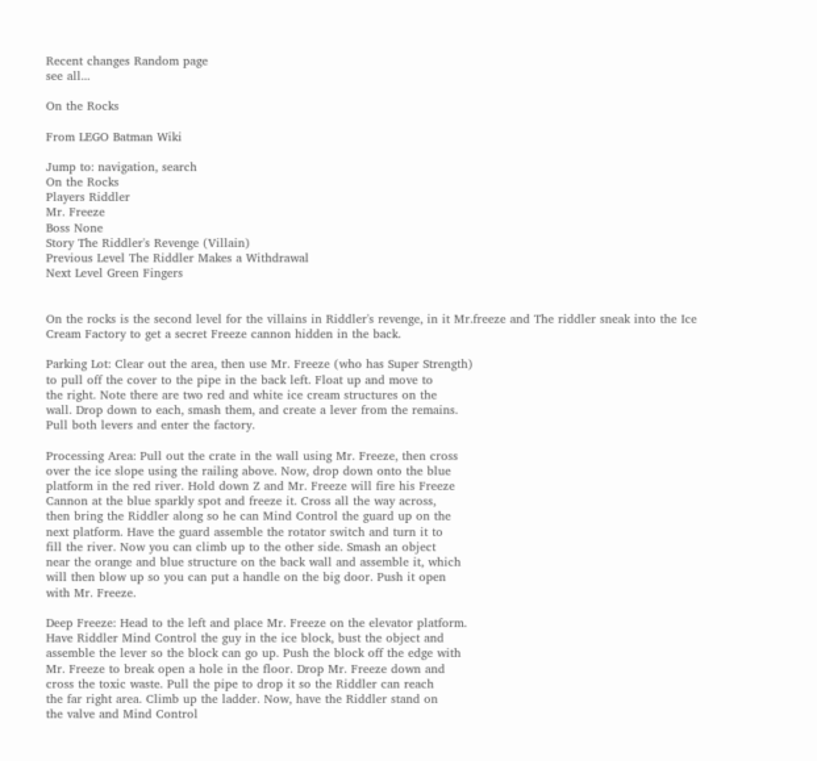Recent changes Random page
see all...

On the Rocks

From LEGO Batman Wiki

Jump to: navigation, search
On the Rocks
Players Riddler
Mr. Freeze
Boss None
Story The Riddler's Revenge (Villain)
Previous Level The Riddler Makes a Withdrawal
Next Level Green Fingers


On the rocks is the second level for the villains in Riddler's revenge, in it Mr.freeze and The riddler sneak into the Ice Cream Factory to get a secret Freeze cannon hidden in the back.

Parking Lot: Clear out the area, then use Mr. Freeze (who has Super Strength)
to pull off the cover to the pipe in the back left. Float up and move to
the right. Note there are two red and white ice cream structures on the
wall. Drop down to each, smash them, and create a lever from the remains.
Pull both levers and enter the factory.

Processing Area: Pull out the crate in the wall using Mr. Freeze, then cross
over the ice slope using the railing above. Now, drop down onto the blue
platform in the red river. Hold down Z and Mr. Freeze will fire his Freeze
Cannon at the blue sparkly spot and freeze it. Cross all the way across,
then bring the Riddler along so he can Mind Control the guard up on the
next platform. Have the guard assemble the rotator switch and turn it to
fill the river. Now you can climb up to the other side. Smash an object
near the orange and blue structure on the back wall and assemble it, which
will then blow up so you can put a handle on the big door. Push it open
with Mr. Freeze.

Deep Freeze: Head to the left and place Mr. Freeze on the elevator platform.
Have Riddler Mind Control the guy in the ice block, bust the object and
assemble the lever so the block can go up. Push the block off the edge with
Mr. Freeze to break open a hole in the floor. Drop Mr. Freeze down and
cross the toxic waste. Pull the pipe to drop it so the Riddler can reach
the far right area. Climb up the ladder. Now, have the Riddler stand on
the valve and Mind Control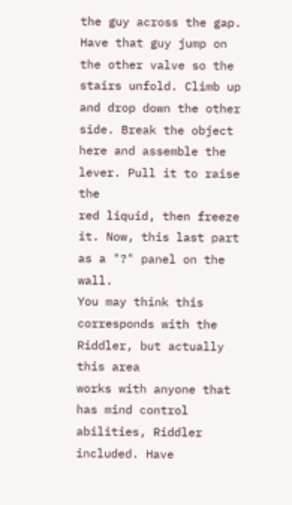the guy across the gap. Have that guy jump on
the other valve so the stairs unfold. Climb up and drop down the other
side. Break the object here and assemble the lever. Pull it to raise the
red liquid, then freeze it. Now, this last part as a "?" panel on the wall.
You may think this corresponds with the Riddler, but actually this area
works with anyone that has mind control abilities, Riddler included. Have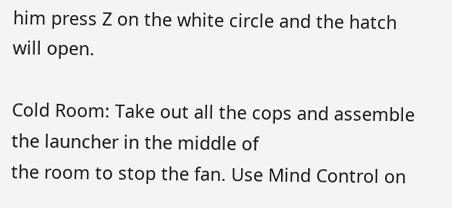him press Z on the white circle and the hatch will open.

Cold Room: Take out all the cops and assemble the launcher in the middle of
the room to stop the fan. Use Mind Control on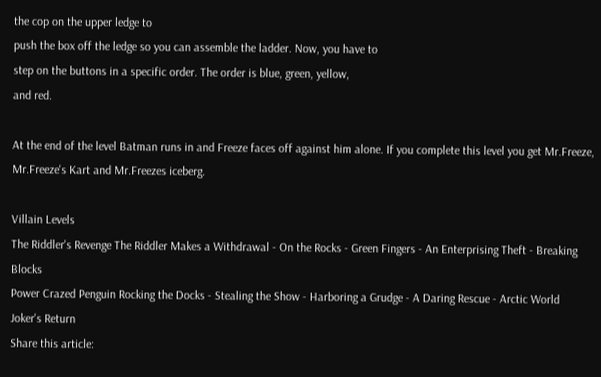the cop on the upper ledge to
push the box off the ledge so you can assemble the ladder. Now, you have to
step on the buttons in a specific order. The order is blue, green, yellow,
and red.

At the end of the level Batman runs in and Freeze faces off against him alone. If you complete this level you get Mr.Freeze, Mr.Freeze's Kart and Mr.Freezes iceberg.

Villain Levels
The Riddler's Revenge The Riddler Makes a Withdrawal - On the Rocks - Green Fingers - An Enterprising Theft - Breaking Blocks
Power Crazed Penguin Rocking the Docks - Stealing the Show - Harboring a Grudge - A Daring Rescue - Arctic World
Joker's Return
Share this article: